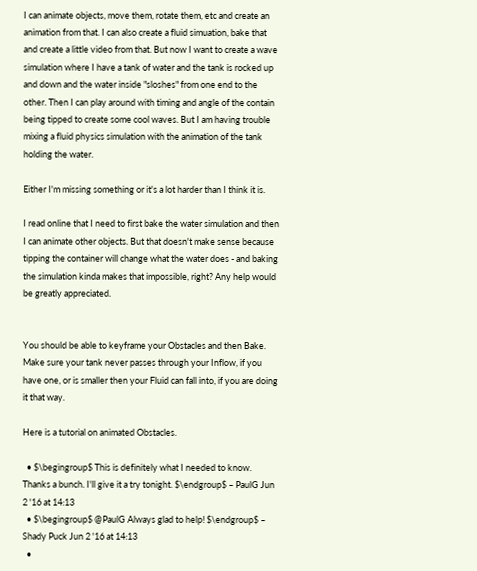I can animate objects, move them, rotate them, etc and create an animation from that. I can also create a fluid simuation, bake that and create a little video from that. But now I want to create a wave simulation where I have a tank of water and the tank is rocked up and down and the water inside "sloshes" from one end to the other. Then I can play around with timing and angle of the contain being tipped to create some cool waves. But I am having trouble mixing a fluid physics simulation with the animation of the tank holding the water.

Either I'm missing something or it's a lot harder than I think it is.

I read online that I need to first bake the water simulation and then I can animate other objects. But that doesn't make sense because tipping the container will change what the water does - and baking the simulation kinda makes that impossible, right? Any help would be greatly appreciated.


You should be able to keyframe your Obstacles and then Bake. Make sure your tank never passes through your Inflow, if you have one, or is smaller then your Fluid can fall into, if you are doing it that way.

Here is a tutorial on animated Obstacles.

  • $\begingroup$ This is definitely what I needed to know. Thanks a bunch. I'll give it a try tonight. $\endgroup$ – PaulG Jun 2 '16 at 14:13
  • $\begingroup$ @PaulG Always glad to help! $\endgroup$ – Shady Puck Jun 2 '16 at 14:13
  •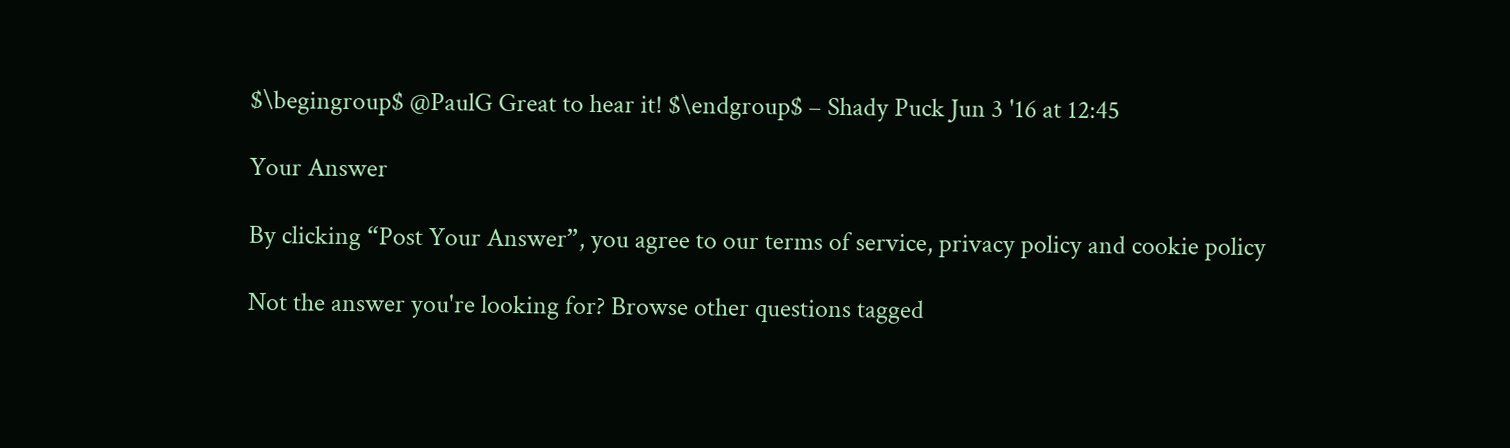$\begingroup$ @PaulG Great to hear it! $\endgroup$ – Shady Puck Jun 3 '16 at 12:45

Your Answer

By clicking “Post Your Answer”, you agree to our terms of service, privacy policy and cookie policy

Not the answer you're looking for? Browse other questions tagged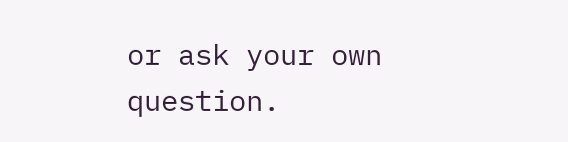or ask your own question.